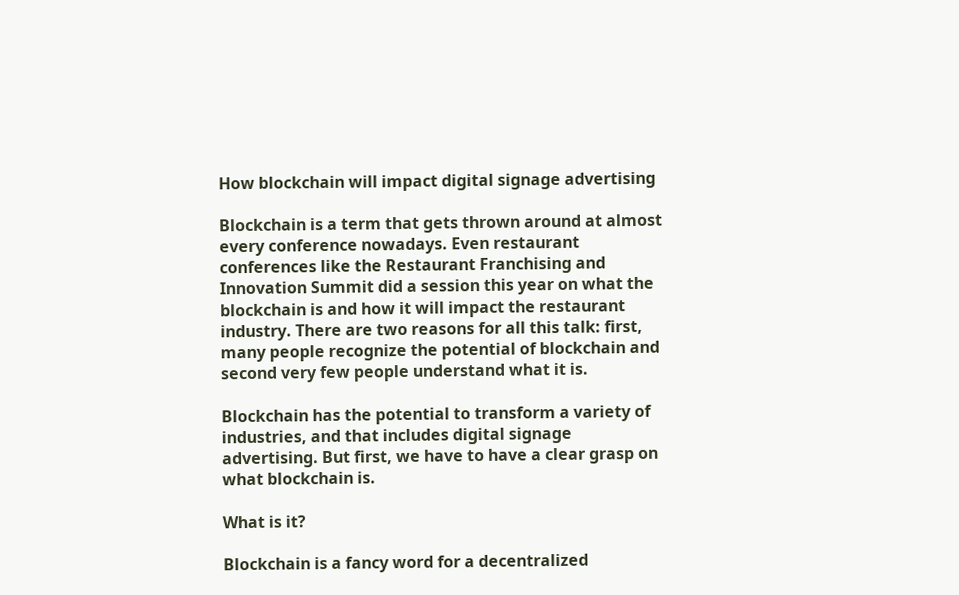How blockchain will impact digital signage advertising

Blockchain is a term that gets thrown around at almost every conference nowadays. Even restaurant conferences like the Restaurant Franchising and Innovation Summit did a session this year on what the blockchain is and how it will impact the restaurant industry. There are two reasons for all this talk: first, many people recognize the potential of blockchain and second very few people understand what it is.

Blockchain has the potential to transform a variety of industries, and that includes digital signage advertising. But first, we have to have a clear grasp on what blockchain is.

What is it?

Blockchain is a fancy word for a decentralized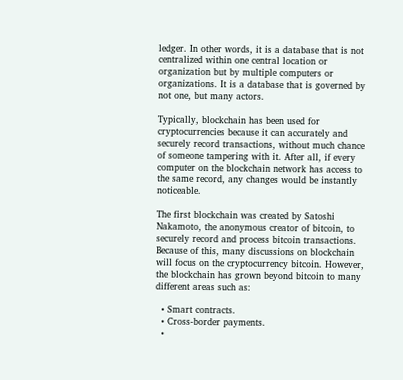ledger. In other words, it is a database that is not centralized within one central location or organization but by multiple computers or organizations. It is a database that is governed by not one, but many actors.

Typically, blockchain has been used for cryptocurrencies because it can accurately and securely record transactions, without much chance of someone tampering with it. After all, if every computer on the blockchain network has access to the same record, any changes would be instantly noticeable.

The first blockchain was created by Satoshi Nakamoto, the anonymous creator of bitcoin, to securely record and process bitcoin transactions. Because of this, many discussions on blockchain will focus on the cryptocurrency bitcoin. However, the blockchain has grown beyond bitcoin to many different areas such as:

  • Smart contracts.
  • Cross-border payments.
  •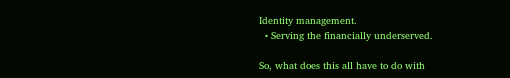Identity management.
  • Serving the financially underserved.

So, what does this all have to do with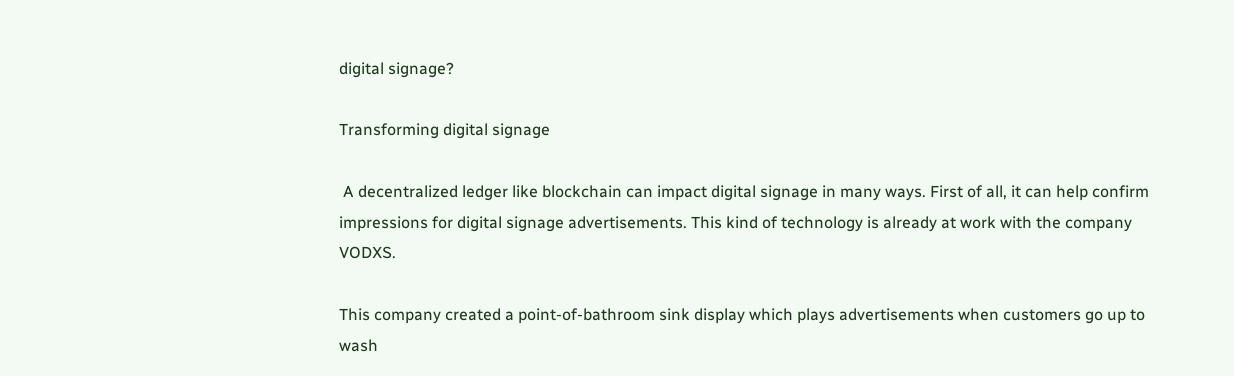digital signage?

Transforming digital signage

 A decentralized ledger like blockchain can impact digital signage in many ways. First of all, it can help confirm impressions for digital signage advertisements. This kind of technology is already at work with the company VODXS.

This company created a point-of-bathroom sink display which plays advertisements when customers go up to wash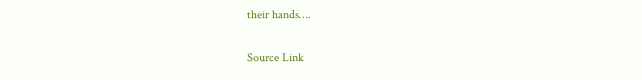their hands….

Source Link